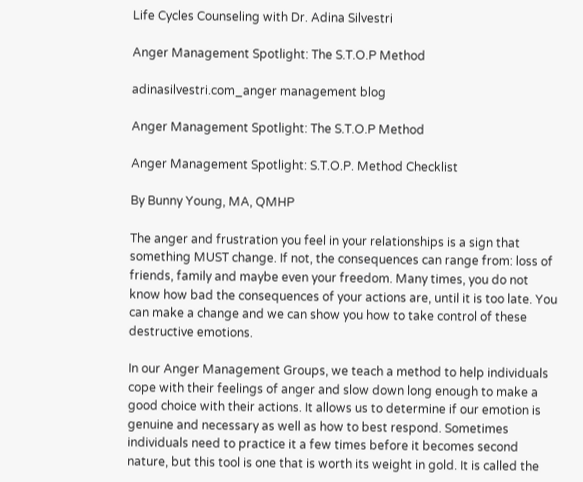Life Cycles Counseling with Dr. Adina Silvestri

Anger Management Spotlight: The S.T.O.P Method

adinasilvestri.com_anger management blog

Anger Management Spotlight: The S.T.O.P Method

Anger Management Spotlight: S.T.O.P. Method Checklist

By Bunny Young, MA, QMHP

The anger and frustration you feel in your relationships is a sign that something MUST change. If not, the consequences can range from: loss of friends, family and maybe even your freedom. Many times, you do not know how bad the consequences of your actions are, until it is too late. You can make a change and we can show you how to take control of these destructive emotions.

In our Anger Management Groups, we teach a method to help individuals cope with their feelings of anger and slow down long enough to make a good choice with their actions. It allows us to determine if our emotion is genuine and necessary as well as how to best respond. Sometimes individuals need to practice it a few times before it becomes second nature, but this tool is one that is worth its weight in gold. It is called the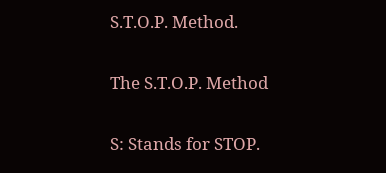S.T.O.P. Method.

The S.T.O.P. Method

S: Stands for STOP.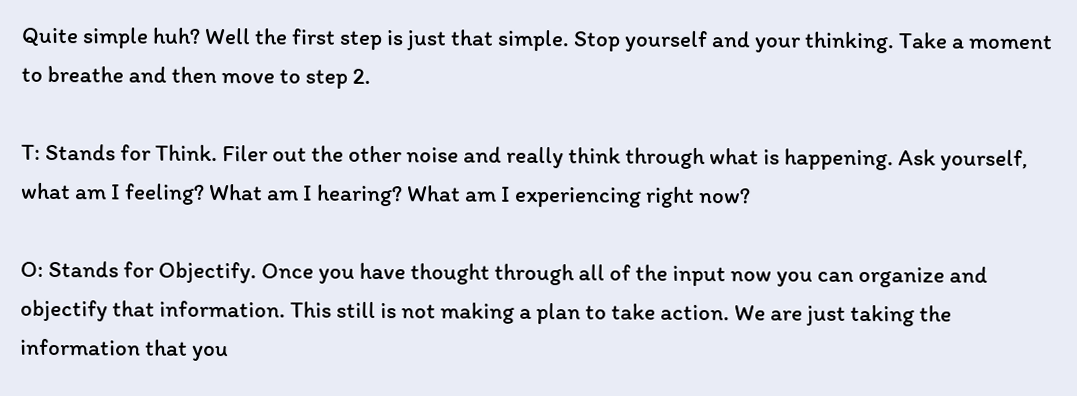Quite simple huh? Well the first step is just that simple. Stop yourself and your thinking. Take a moment to breathe and then move to step 2.

T: Stands for Think. Filer out the other noise and really think through what is happening. Ask yourself, what am I feeling? What am I hearing? What am I experiencing right now?

O: Stands for Objectify. Once you have thought through all of the input now you can organize and objectify that information. This still is not making a plan to take action. We are just taking the information that you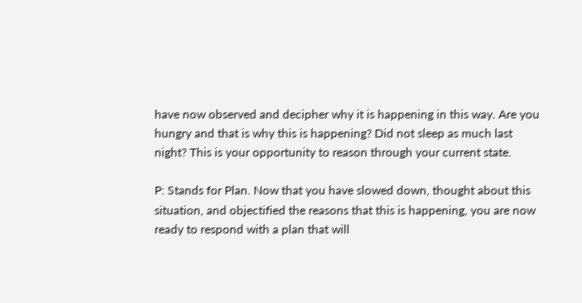have now observed and decipher why it is happening in this way. Are you hungry and that is why this is happening? Did not sleep as much last night? This is your opportunity to reason through your current state.

P: Stands for Plan. Now that you have slowed down, thought about this situation, and objectified the reasons that this is happening, you are now ready to respond with a plan that will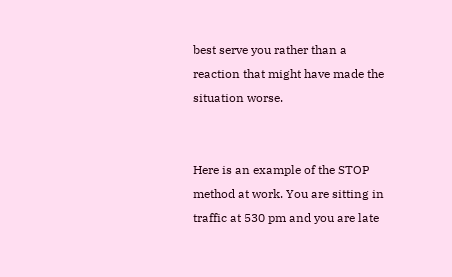best serve you rather than a reaction that might have made the situation worse.


Here is an example of the STOP method at work. You are sitting in traffic at 530 pm and you are late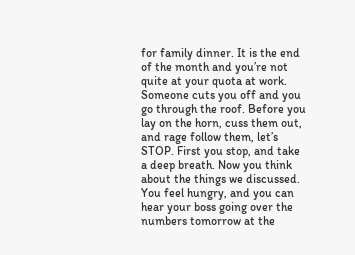for family dinner. It is the end of the month and you’re not quite at your quota at work. Someone cuts you off and you go through the roof. Before you lay on the horn, cuss them out, and rage follow them, let’s STOP. First you stop, and take a deep breath. Now you think about the things we discussed. You feel hungry, and you can hear your boss going over the numbers tomorrow at the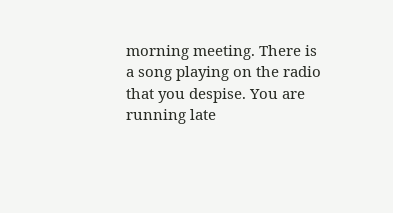morning meeting. There is a song playing on the radio that you despise. You are running late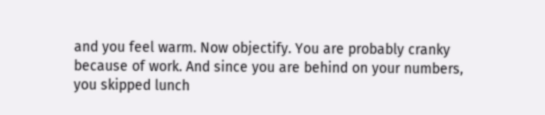and you feel warm. Now objectify. You are probably cranky because of work. And since you are behind on your numbers, you skipped lunch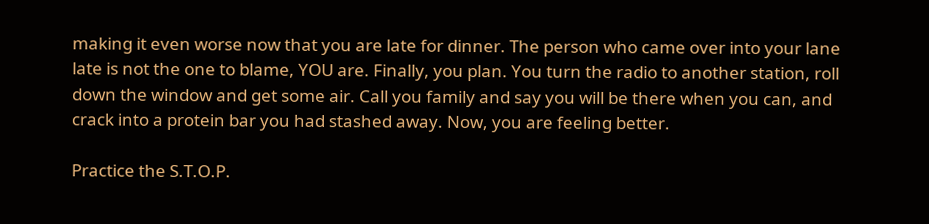making it even worse now that you are late for dinner. The person who came over into your lane late is not the one to blame, YOU are. Finally, you plan. You turn the radio to another station, roll down the window and get some air. Call you family and say you will be there when you can, and crack into a protein bar you had stashed away. Now, you are feeling better.

Practice the S.T.O.P.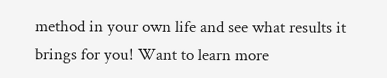method in your own life and see what results it brings for you! Want to learn more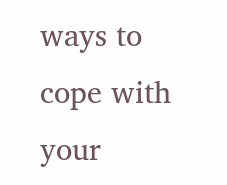ways to cope with your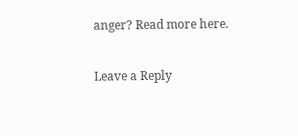anger? Read more here.

Leave a Reply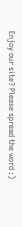Enjoy our site? Please spread the word :)